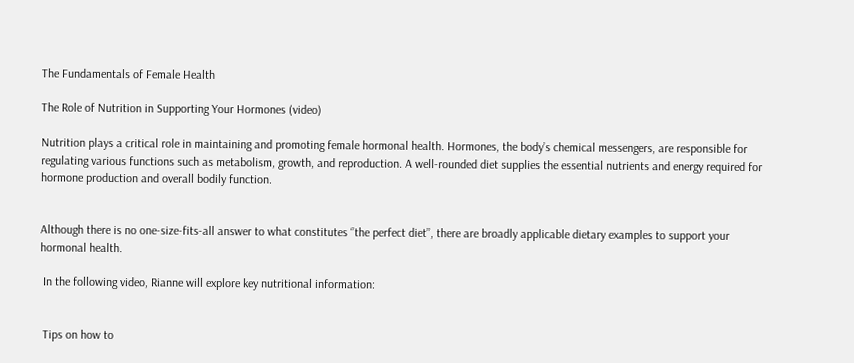The Fundamentals of Female Health

The Role of Nutrition in Supporting Your Hormones (video)

Nutrition plays a critical role in maintaining and promoting female hormonal health. Hormones, the body’s chemical messengers, are responsible for regulating various functions such as metabolism, growth, and reproduction. A well-rounded diet supplies the essential nutrients and energy required for hormone production and overall bodily function.


Although there is no one-size-fits-all answer to what constitutes ‘’the perfect diet’’, there are broadly applicable dietary examples to support your hormonal health.

 In the following video, Rianne will explore key nutritional information:


 Tips on how to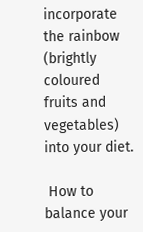incorporate the rainbow (brightly coloured fruits and vegetables) into your diet.

 How to balance your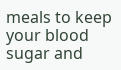meals to keep your blood sugar and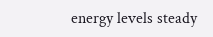energy levels steady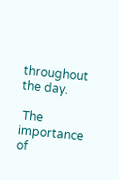throughout the day.

 The importance of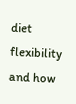diet flexibility and how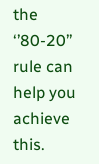the ‘’80-20’’ rule can help you achieve this.